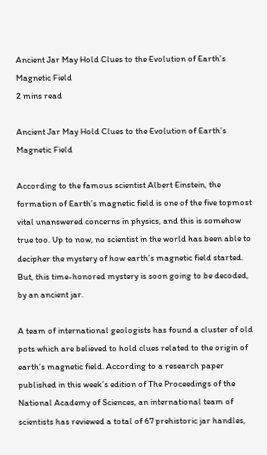Ancient Jar May Hold Clues to the Evolution of Earth’s Magnetic Field
2 mins read

Ancient Jar May Hold Clues to the Evolution of Earth’s Magnetic Field

According to the famous scientist Albert Einstein, the formation of Earth’s magnetic field is one of the five topmost vital unanswered concerns in physics, and this is somehow true too. Up to now, no scientist in the world has been able to decipher the mystery of how earth’s magnetic field started. But, this time-honored mystery is soon going to be decoded, by an ancient jar.

A team of international geologists has found a cluster of old pots which are believed to hold clues related to the origin of earth’s magnetic field. According to a research paper published in this week’s edition of The Proceedings of the National Academy of Sciences, an international team of scientists has reviewed a total of 67 prehistoric jar handles,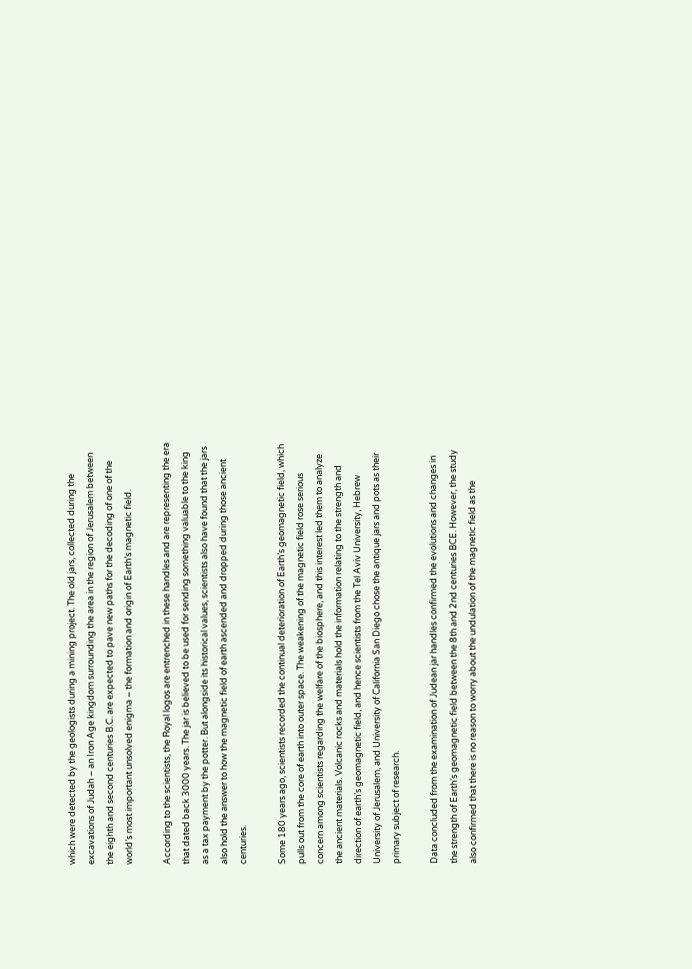which were detected by the geologists during a mining project. The old jars, collected during the excavations of Judah – an Iron Age kingdom surrounding the area in the region of Jerusalem between the eighth and second centuries B.C. are expected to pave new paths for the decoding of one of the world’s most important unsolved enigma – the formation and origin of Earth’s magnetic field.

According to the scientists, the Royal logos are entrenched in these handles and are representing the era that dated back 3000 years. The jar is believed to be used for sending something valuable to the king as a tax payment by the potter. But alongside its historical values, scientists also have found that the jars also hold the answer to how the magnetic field of earth ascended and dropped during those ancient centuries.

Some 180 years ago, scientists recorded the continual deterioration of Earth’s geomagnetic field, which pulls out from the core of earth into outer space. The weakening of the magnetic field rose serious concern among scientists regarding the welfare of the biosphere, and this interest led them to analyze the ancient materials. Volcanic rocks and materials hold the information relating to the strength and direction of earth’s geomagnetic field, and hence scientists from the Tel Aviv University, Hebrew University of Jerusalem, and University of California San Diego chose the antique jars and pots as their primary subject of research.

Data concluded from the examination of Judean jar handles confirmed the evolutions and changes in the strength of Earth’s geomagnetic field between the 8th and 2nd centuries BCE. However, the study also confirmed that there is no reason to worry about the undulation of the magnetic field as the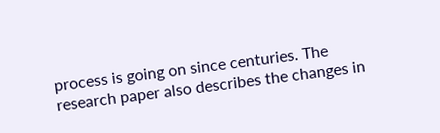process is going on since centuries. The research paper also describes the changes in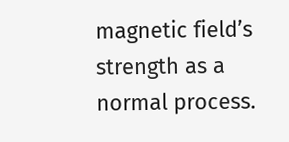magnetic field’s strength as a normal process.